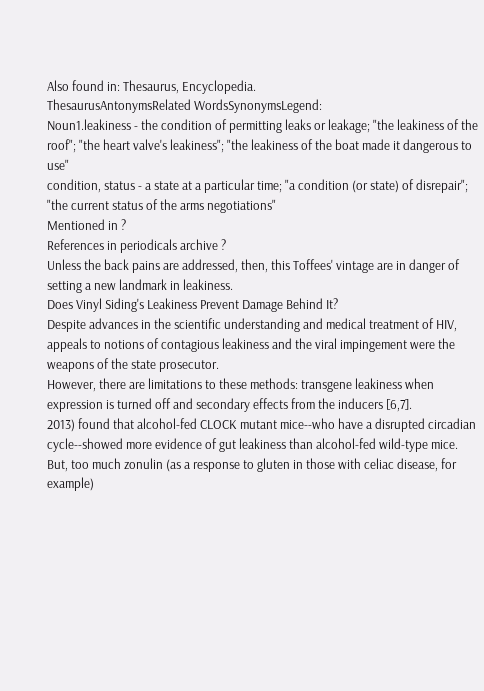Also found in: Thesaurus, Encyclopedia.
ThesaurusAntonymsRelated WordsSynonymsLegend:
Noun1.leakiness - the condition of permitting leaks or leakage; "the leakiness of the roof"; "the heart valve's leakiness"; "the leakiness of the boat made it dangerous to use"
condition, status - a state at a particular time; "a condition (or state) of disrepair"; "the current status of the arms negotiations"
Mentioned in ?
References in periodicals archive ?
Unless the back pains are addressed, then, this Toffees' vintage are in danger of setting a new landmark in leakiness.
Does Vinyl Siding's Leakiness Prevent Damage Behind It?
Despite advances in the scientific understanding and medical treatment of HIV, appeals to notions of contagious leakiness and the viral impingement were the weapons of the state prosecutor.
However, there are limitations to these methods: transgene leakiness when expression is turned off and secondary effects from the inducers [6,7].
2013) found that alcohol-fed CLOCK mutant mice--who have a disrupted circadian cycle--showed more evidence of gut leakiness than alcohol-fed wild-type mice.
But, too much zonulin (as a response to gluten in those with celiac disease, for example)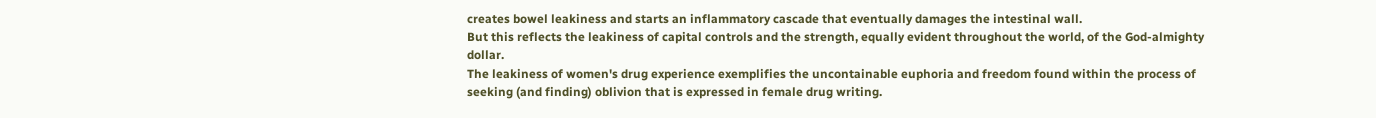creates bowel leakiness and starts an inflammatory cascade that eventually damages the intestinal wall.
But this reflects the leakiness of capital controls and the strength, equally evident throughout the world, of the God-almighty dollar.
The leakiness of women's drug experience exemplifies the uncontainable euphoria and freedom found within the process of seeking (and finding) oblivion that is expressed in female drug writing.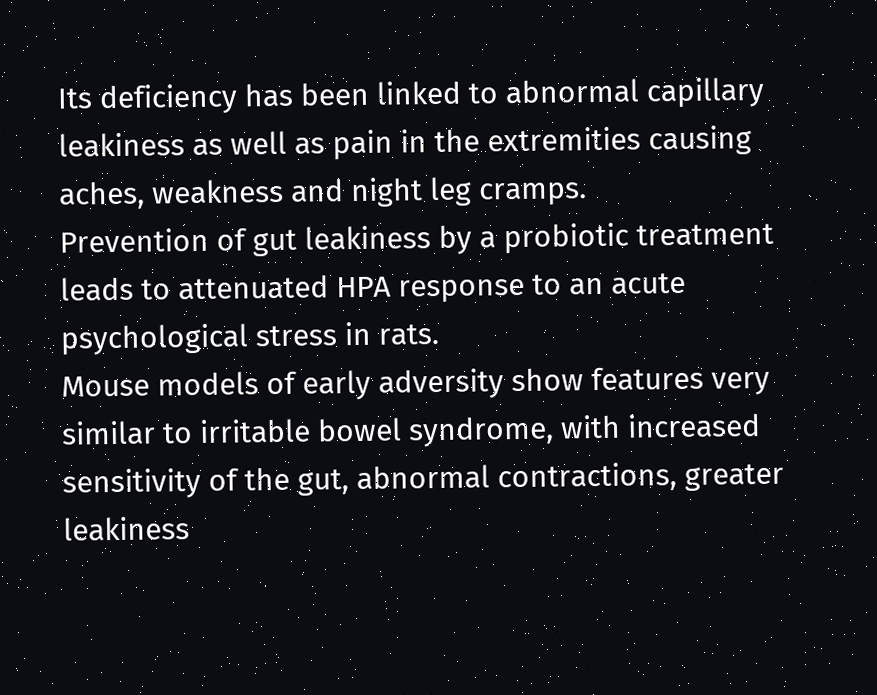Its deficiency has been linked to abnormal capillary leakiness as well as pain in the extremities causing aches, weakness and night leg cramps.
Prevention of gut leakiness by a probiotic treatment leads to attenuated HPA response to an acute psychological stress in rats.
Mouse models of early adversity show features very similar to irritable bowel syndrome, with increased sensitivity of the gut, abnormal contractions, greater leakiness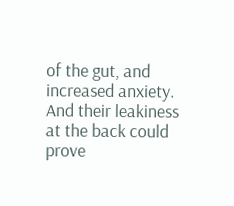of the gut, and increased anxiety.
And their leakiness at the back could prove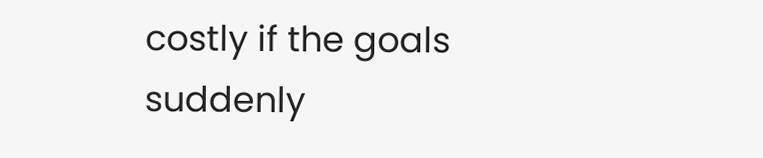costly if the goals suddenly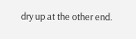dry up at the other end.